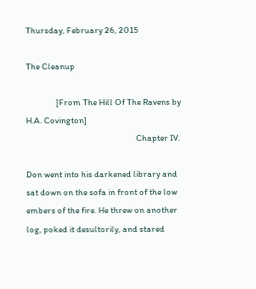Thursday, February 26, 2015

The Cleanup

               [From The Hill Of The Ravens by H.A. Covington]
                                                       Chapter IV.

Don went into his darkened library and sat down on the sofa in front of the low embers of the fire. He threw on another log, poked it desultorily, and stared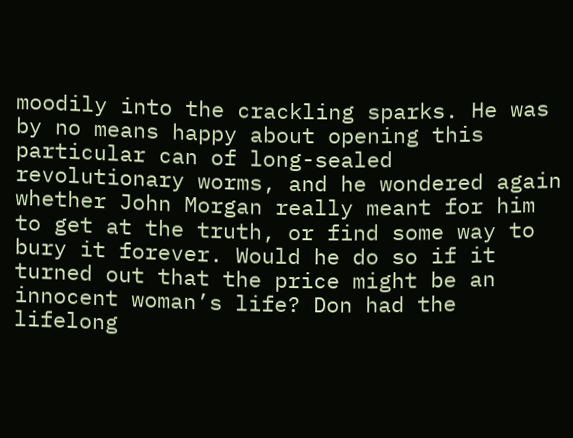moodily into the crackling sparks. He was by no means happy about opening this particular can of long-sealed revolutionary worms, and he wondered again whether John Morgan really meant for him to get at the truth, or find some way to bury it forever. Would he do so if it turned out that the price might be an innocent woman’s life? Don had the lifelong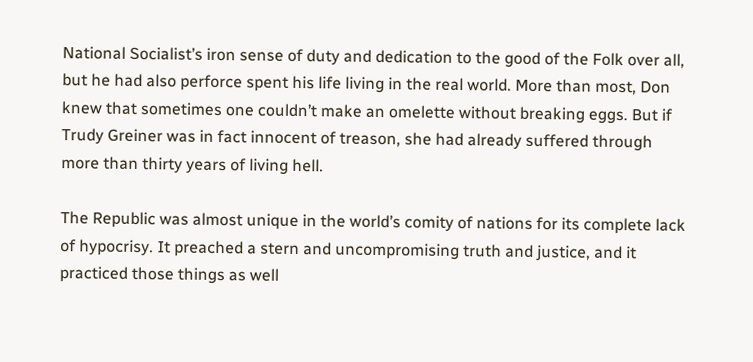National Socialist’s iron sense of duty and dedication to the good of the Folk over all, but he had also perforce spent his life living in the real world. More than most, Don knew that sometimes one couldn’t make an omelette without breaking eggs. But if Trudy Greiner was in fact innocent of treason, she had already suffered through more than thirty years of living hell.

The Republic was almost unique in the world’s comity of nations for its complete lack of hypocrisy. It preached a stern and uncompromising truth and justice, and it practiced those things as well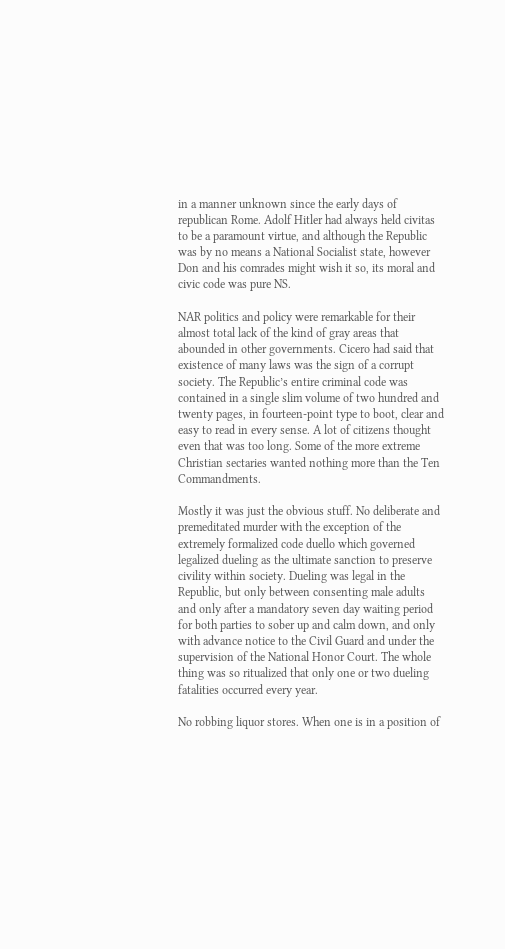in a manner unknown since the early days of republican Rome. Adolf Hitler had always held civitas to be a paramount virtue, and although the Republic was by no means a National Socialist state, however Don and his comrades might wish it so, its moral and civic code was pure NS.

NAR politics and policy were remarkable for their almost total lack of the kind of gray areas that abounded in other governments. Cicero had said that existence of many laws was the sign of a corrupt society. The Republic’s entire criminal code was contained in a single slim volume of two hundred and twenty pages, in fourteen-point type to boot, clear and easy to read in every sense. A lot of citizens thought even that was too long. Some of the more extreme Christian sectaries wanted nothing more than the Ten Commandments.

Mostly it was just the obvious stuff. No deliberate and premeditated murder with the exception of the extremely formalized code duello which governed legalized dueling as the ultimate sanction to preserve civility within society. Dueling was legal in the Republic, but only between consenting male adults and only after a mandatory seven day waiting period for both parties to sober up and calm down, and only with advance notice to the Civil Guard and under the supervision of the National Honor Court. The whole thing was so ritualized that only one or two dueling fatalities occurred every year.

No robbing liquor stores. When one is in a position of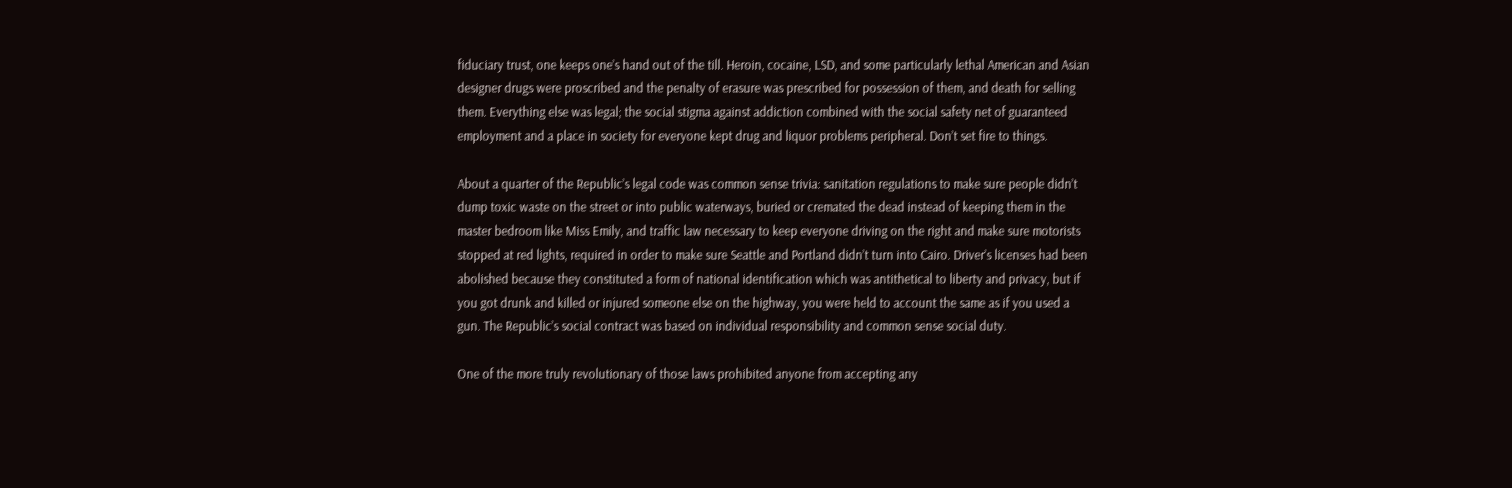fiduciary trust, one keeps one’s hand out of the till. Heroin, cocaine, LSD, and some particularly lethal American and Asian designer drugs were proscribed and the penalty of erasure was prescribed for possession of them, and death for selling them. Everything else was legal; the social stigma against addiction combined with the social safety net of guaranteed employment and a place in society for everyone kept drug and liquor problems peripheral. Don’t set fire to things.

About a quarter of the Republic’s legal code was common sense trivia: sanitation regulations to make sure people didn’t dump toxic waste on the street or into public waterways, buried or cremated the dead instead of keeping them in the master bedroom like Miss Emily, and traffic law necessary to keep everyone driving on the right and make sure motorists stopped at red lights, required in order to make sure Seattle and Portland didn’t turn into Cairo. Driver’s licenses had been abolished because they constituted a form of national identification which was antithetical to liberty and privacy, but if you got drunk and killed or injured someone else on the highway, you were held to account the same as if you used a gun. The Republic’s social contract was based on individual responsibility and common sense social duty.

One of the more truly revolutionary of those laws prohibited anyone from accepting any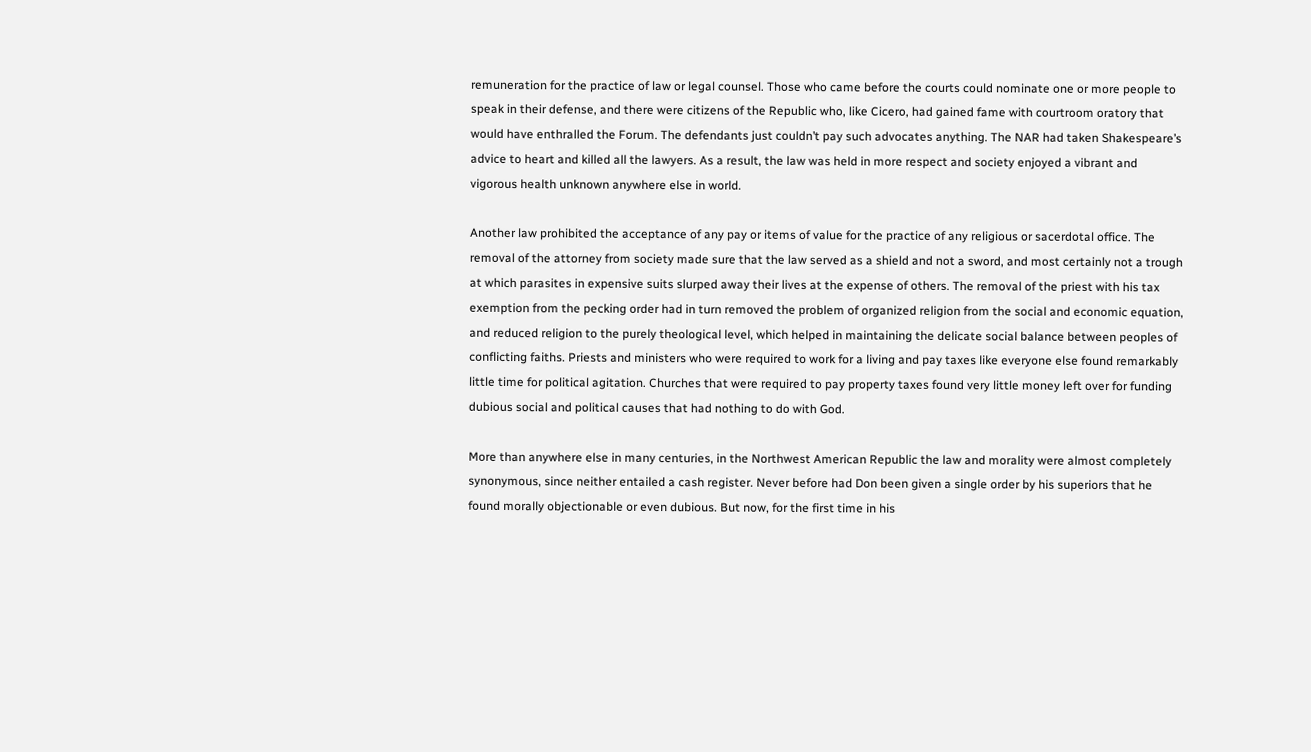remuneration for the practice of law or legal counsel. Those who came before the courts could nominate one or more people to speak in their defense, and there were citizens of the Republic who, like Cicero, had gained fame with courtroom oratory that would have enthralled the Forum. The defendants just couldn’t pay such advocates anything. The NAR had taken Shakespeare’s advice to heart and killed all the lawyers. As a result, the law was held in more respect and society enjoyed a vibrant and vigorous health unknown anywhere else in world.

Another law prohibited the acceptance of any pay or items of value for the practice of any religious or sacerdotal office. The removal of the attorney from society made sure that the law served as a shield and not a sword, and most certainly not a trough at which parasites in expensive suits slurped away their lives at the expense of others. The removal of the priest with his tax exemption from the pecking order had in turn removed the problem of organized religion from the social and economic equation, and reduced religion to the purely theological level, which helped in maintaining the delicate social balance between peoples of conflicting faiths. Priests and ministers who were required to work for a living and pay taxes like everyone else found remarkably little time for political agitation. Churches that were required to pay property taxes found very little money left over for funding dubious social and political causes that had nothing to do with God.

More than anywhere else in many centuries, in the Northwest American Republic the law and morality were almost completely synonymous, since neither entailed a cash register. Never before had Don been given a single order by his superiors that he found morally objectionable or even dubious. But now, for the first time in his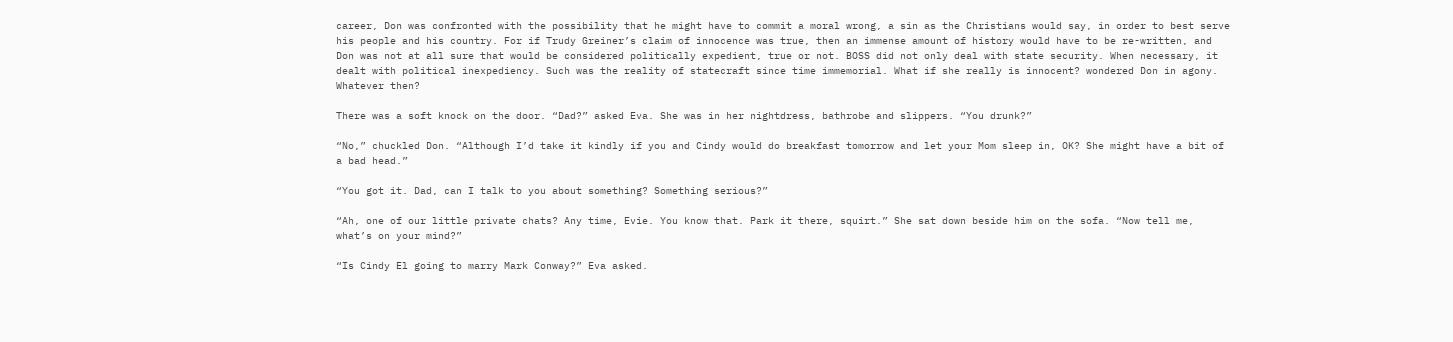career, Don was confronted with the possibility that he might have to commit a moral wrong, a sin as the Christians would say, in order to best serve his people and his country. For if Trudy Greiner’s claim of innocence was true, then an immense amount of history would have to be re-written, and Don was not at all sure that would be considered politically expedient, true or not. BOSS did not only deal with state security. When necessary, it dealt with political inexpediency. Such was the reality of statecraft since time immemorial. What if she really is innocent? wondered Don in agony. Whatever then?

There was a soft knock on the door. “Dad?” asked Eva. She was in her nightdress, bathrobe and slippers. “You drunk?”

“No,” chuckled Don. “Although I’d take it kindly if you and Cindy would do breakfast tomorrow and let your Mom sleep in, OK? She might have a bit of a bad head.”

“You got it. Dad, can I talk to you about something? Something serious?”

“Ah, one of our little private chats? Any time, Evie. You know that. Park it there, squirt.” She sat down beside him on the sofa. “Now tell me, what’s on your mind?”

“Is Cindy El going to marry Mark Conway?” Eva asked.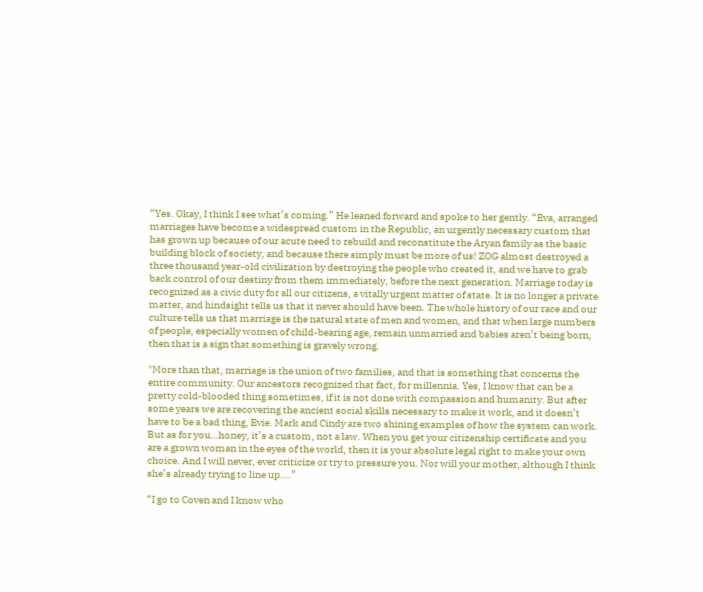“Yes. Okay, I think I see what’s coming.” He leaned forward and spoke to her gently. “Eva, arranged marriages have become a widespread custom in the Republic, an urgently necessary custom that has grown up because of our acute need to rebuild and reconstitute the Aryan family as the basic building block of society, and because there simply must be more of us! ZOG almost destroyed a three thousand year-old civilization by destroying the people who created it, and we have to grab back control of our destiny from them immediately, before the next generation. Marriage today is recognized as a civic duty for all our citizens, a vitally urgent matter of state. It is no longer a private matter, and hindsight tells us that it never should have been. The whole history of our race and our culture tells us that marriage is the natural state of men and women, and that when large numbers of people, especially women of child-bearing age, remain unmarried and babies aren’t being born, then that is a sign that something is gravely wrong.

"More than that, marriage is the union of two families, and that is something that concerns the entire community. Our ancestors recognized that fact, for millennia. Yes, I know that can be a pretty cold-blooded thing sometimes, if it is not done with compassion and humanity. But after some years we are recovering the ancient social skills necessary to make it work, and it doesn’t have to be a bad thing, Evie. Mark and Cindy are two shining examples of how the system can work. But as for you…honey, it’s a custom, not a law. When you get your citizenship certificate and you are a grown woman in the eyes of the world, then it is your absolute legal right to make your own choice. And I will never, ever criticize or try to pressure you. Nor will your mother, although I think she’s already trying to line up….”

“I go to Coven and I know who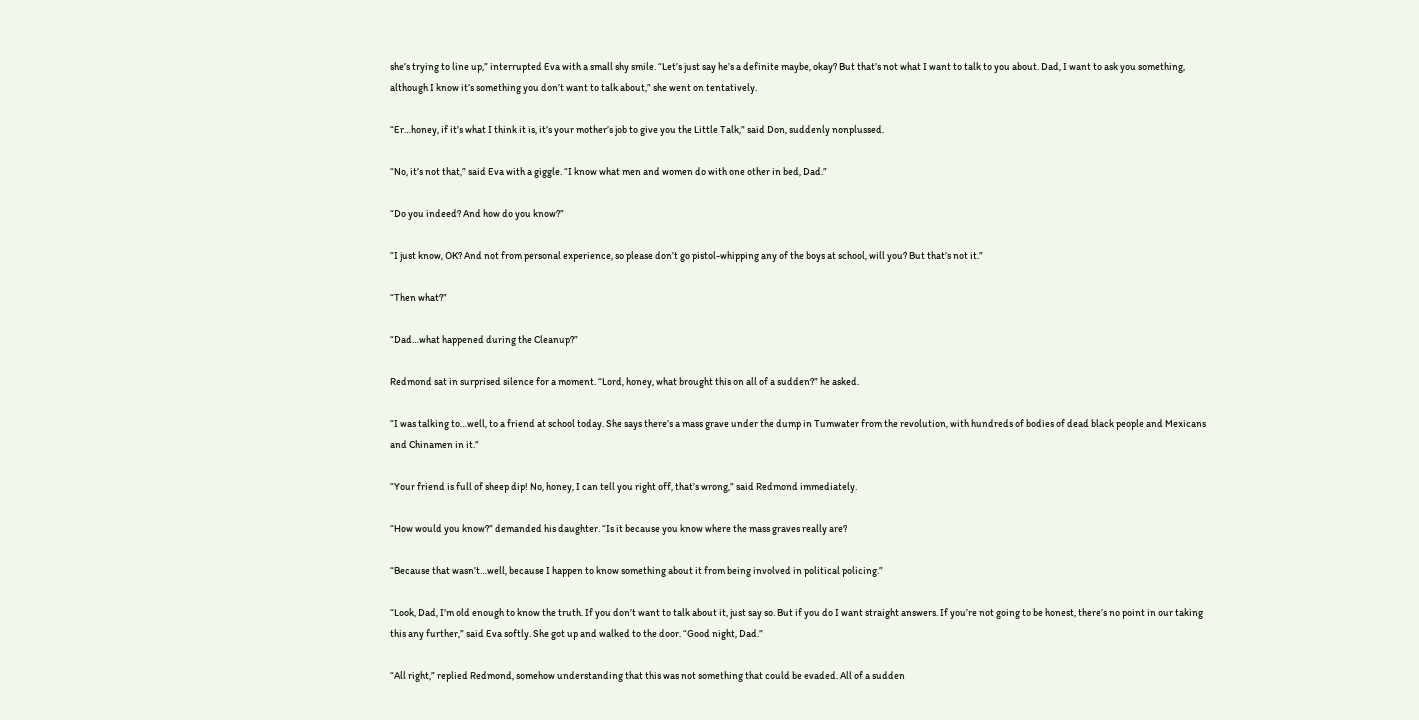she’s trying to line up,” interrupted Eva with a small shy smile. “Let’s just say he’s a definite maybe, okay? But that’s not what I want to talk to you about. Dad, I want to ask you something, although I know it’s something you don’t want to talk about,” she went on tentatively.

“Er…honey, if it’s what I think it is, it’s your mother’s job to give you the Little Talk,” said Don, suddenly nonplussed.

“No, it’s not that,” said Eva with a giggle. “I know what men and women do with one other in bed, Dad.”

“Do you indeed? And how do you know?”

“I just know, OK? And not from personal experience, so please don’t go pistol-whipping any of the boys at school, will you? But that’s not it.”

“Then what?”

“Dad…what happened during the Cleanup?”

Redmond sat in surprised silence for a moment. “Lord, honey, what brought this on all of a sudden?” he asked.

“I was talking to…well, to a friend at school today. She says there’s a mass grave under the dump in Tumwater from the revolution, with hundreds of bodies of dead black people and Mexicans and Chinamen in it.”

“Your friend is full of sheep dip! No, honey, I can tell you right off, that’s wrong,” said Redmond immediately.

“How would you know?” demanded his daughter. “Is it because you know where the mass graves really are?

“Because that wasn’t…well, because I happen to know something about it from being involved in political policing.”

“Look, Dad, I’m old enough to know the truth. If you don’t want to talk about it, just say so. But if you do I want straight answers. If you’re not going to be honest, there’s no point in our taking this any further,” said Eva softly. She got up and walked to the door. “Good night, Dad.”

“All right,” replied Redmond, somehow understanding that this was not something that could be evaded. All of a sudden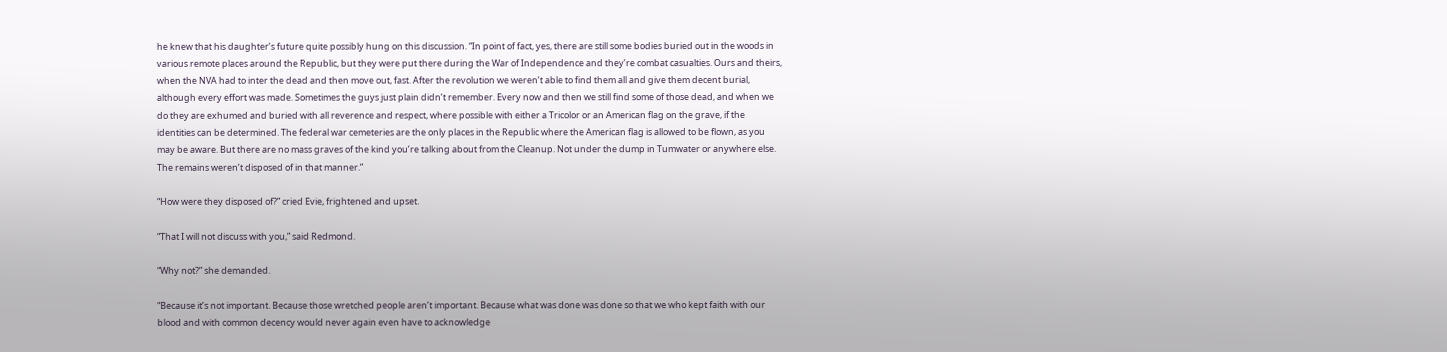he knew that his daughter’s future quite possibly hung on this discussion. “In point of fact, yes, there are still some bodies buried out in the woods in various remote places around the Republic, but they were put there during the War of Independence and they’re combat casualties. Ours and theirs, when the NVA had to inter the dead and then move out, fast. After the revolution we weren’t able to find them all and give them decent burial, although every effort was made. Sometimes the guys just plain didn’t remember. Every now and then we still find some of those dead, and when we do they are exhumed and buried with all reverence and respect, where possible with either a Tricolor or an American flag on the grave, if the identities can be determined. The federal war cemeteries are the only places in the Republic where the American flag is allowed to be flown, as you may be aware. But there are no mass graves of the kind you’re talking about from the Cleanup. Not under the dump in Tumwater or anywhere else. The remains weren’t disposed of in that manner.”

“How were they disposed of?” cried Evie, frightened and upset.

“That I will not discuss with you,” said Redmond.

“Why not?” she demanded.

“Because it’s not important. Because those wretched people aren’t important. Because what was done was done so that we who kept faith with our blood and with common decency would never again even have to acknowledge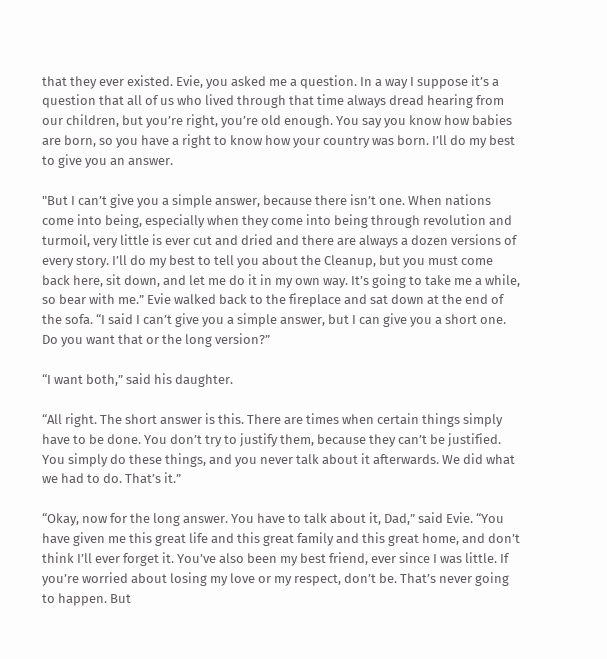that they ever existed. Evie, you asked me a question. In a way I suppose it’s a question that all of us who lived through that time always dread hearing from our children, but you’re right, you’re old enough. You say you know how babies are born, so you have a right to know how your country was born. I’ll do my best to give you an answer.

"But I can’t give you a simple answer, because there isn’t one. When nations come into being, especially when they come into being through revolution and turmoil, very little is ever cut and dried and there are always a dozen versions of every story. I’ll do my best to tell you about the Cleanup, but you must come back here, sit down, and let me do it in my own way. It’s going to take me a while, so bear with me.” Evie walked back to the fireplace and sat down at the end of the sofa. “I said I can’t give you a simple answer, but I can give you a short one. Do you want that or the long version?”

“I want both,” said his daughter.

“All right. The short answer is this. There are times when certain things simply have to be done. You don’t try to justify them, because they can’t be justified. You simply do these things, and you never talk about it afterwards. We did what we had to do. That’s it.”

“Okay, now for the long answer. You have to talk about it, Dad,” said Evie. “You have given me this great life and this great family and this great home, and don’t think I’ll ever forget it. You’ve also been my best friend, ever since I was little. If you’re worried about losing my love or my respect, don’t be. That’s never going to happen. But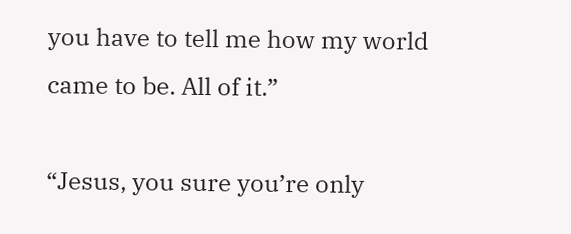you have to tell me how my world came to be. All of it.”

“Jesus, you sure you’re only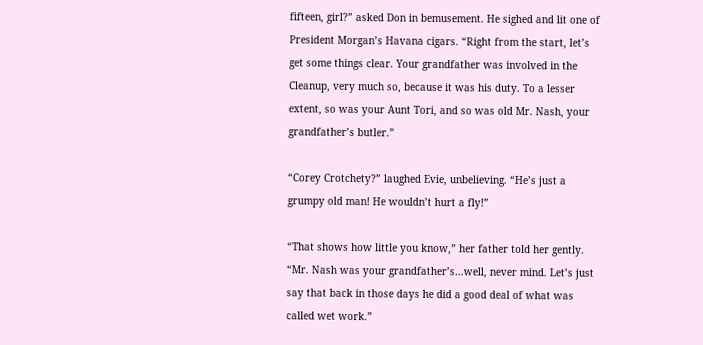fifteen, girl?” asked Don in bemusement. He sighed and lit one of President Morgan’s Havana cigars. “Right from the start, let’s get some things clear. Your grandfather was involved in the Cleanup, very much so, because it was his duty. To a lesser extent, so was your Aunt Tori, and so was old Mr. Nash, your grandfather’s butler.”

“Corey Crotchety?” laughed Evie, unbelieving. “He’s just a grumpy old man! He wouldn’t hurt a fly!”

“That shows how little you know,” her father told her gently. “Mr. Nash was your grandfather’s…well, never mind. Let’s just say that back in those days he did a good deal of what was called wet work.”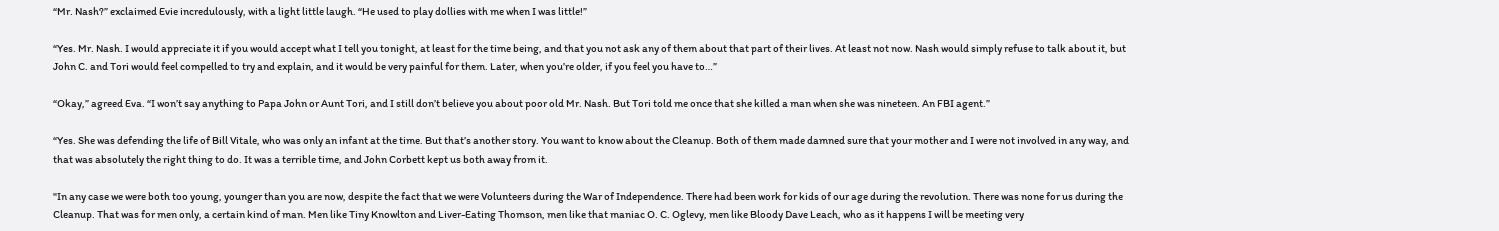“Mr. Nash?” exclaimed Evie incredulously, with a light little laugh. “He used to play dollies with me when I was little!”

“Yes. Mr. Nash. I would appreciate it if you would accept what I tell you tonight, at least for the time being, and that you not ask any of them about that part of their lives. At least not now. Nash would simply refuse to talk about it, but John C. and Tori would feel compelled to try and explain, and it would be very painful for them. Later, when you’re older, if you feel you have to…”

“Okay,” agreed Eva. “I won’t say anything to Papa John or Aunt Tori, and I still don’t believe you about poor old Mr. Nash. But Tori told me once that she killed a man when she was nineteen. An FBI agent.”

“Yes. She was defending the life of Bill Vitale, who was only an infant at the time. But that’s another story. You want to know about the Cleanup. Both of them made damned sure that your mother and I were not involved in any way, and that was absolutely the right thing to do. It was a terrible time, and John Corbett kept us both away from it.

"In any case we were both too young, younger than you are now, despite the fact that we were Volunteers during the War of Independence. There had been work for kids of our age during the revolution. There was none for us during the Cleanup. That was for men only, a certain kind of man. Men like Tiny Knowlton and Liver-Eating Thomson, men like that maniac O. C. Oglevy, men like Bloody Dave Leach, who as it happens I will be meeting very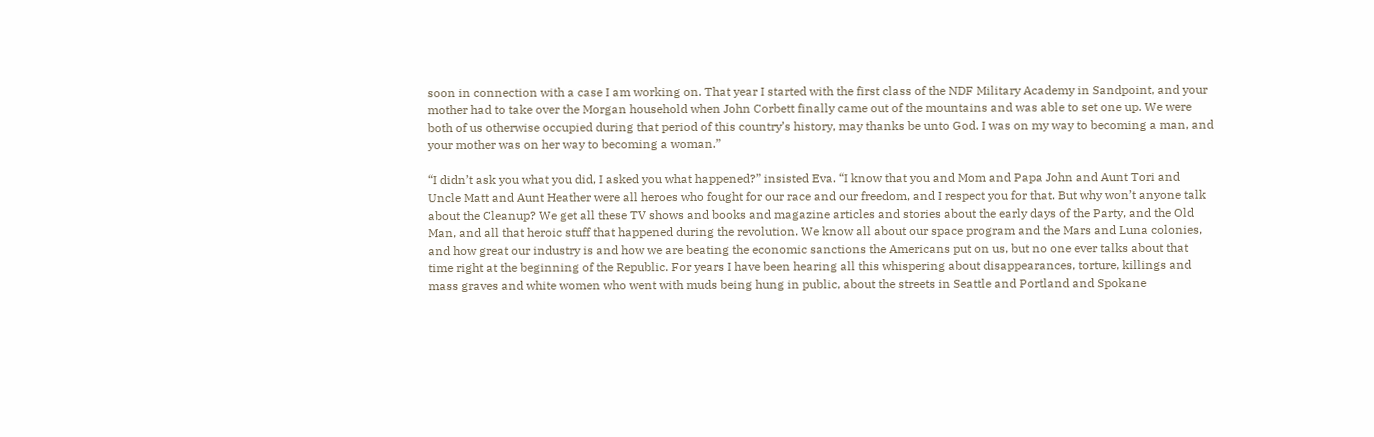soon in connection with a case I am working on. That year I started with the first class of the NDF Military Academy in Sandpoint, and your mother had to take over the Morgan household when John Corbett finally came out of the mountains and was able to set one up. We were both of us otherwise occupied during that period of this country’s history, may thanks be unto God. I was on my way to becoming a man, and your mother was on her way to becoming a woman.”

“I didn’t ask you what you did, I asked you what happened?” insisted Eva. “I know that you and Mom and Papa John and Aunt Tori and Uncle Matt and Aunt Heather were all heroes who fought for our race and our freedom, and I respect you for that. But why won’t anyone talk about the Cleanup? We get all these TV shows and books and magazine articles and stories about the early days of the Party, and the Old Man, and all that heroic stuff that happened during the revolution. We know all about our space program and the Mars and Luna colonies, and how great our industry is and how we are beating the economic sanctions the Americans put on us, but no one ever talks about that time right at the beginning of the Republic. For years I have been hearing all this whispering about disappearances, torture, killings and mass graves and white women who went with muds being hung in public, about the streets in Seattle and Portland and Spokane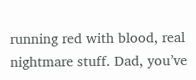running red with blood, real nightmare stuff. Dad, you’ve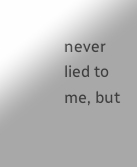never lied to me, but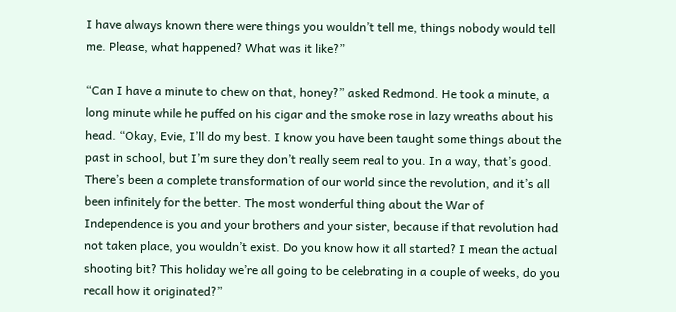I have always known there were things you wouldn’t tell me, things nobody would tell me. Please, what happened? What was it like?”

“Can I have a minute to chew on that, honey?” asked Redmond. He took a minute, a long minute while he puffed on his cigar and the smoke rose in lazy wreaths about his head. “Okay, Evie, I’ll do my best. I know you have been taught some things about the past in school, but I’m sure they don’t really seem real to you. In a way, that’s good. There’s been a complete transformation of our world since the revolution, and it’s all been infinitely for the better. The most wonderful thing about the War of Independence is you and your brothers and your sister, because if that revolution had not taken place, you wouldn’t exist. Do you know how it all started? I mean the actual shooting bit? This holiday we’re all going to be celebrating in a couple of weeks, do you recall how it originated?”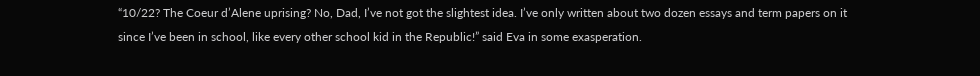“10/22? The Coeur d’Alene uprising? No, Dad, I’ve not got the slightest idea. I’ve only written about two dozen essays and term papers on it since I’ve been in school, like every other school kid in the Republic!” said Eva in some exasperation.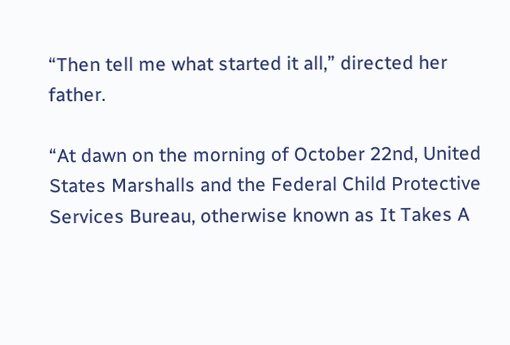“Then tell me what started it all,” directed her father.

“At dawn on the morning of October 22nd, United States Marshalls and the Federal Child Protective Services Bureau, otherwise known as It Takes A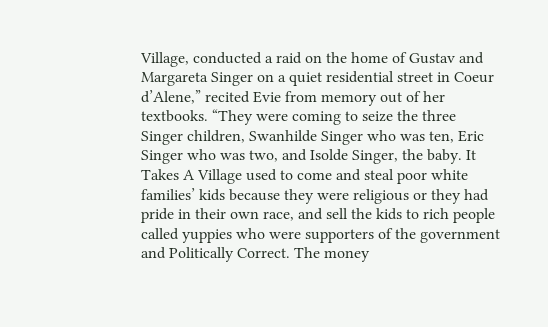Village, conducted a raid on the home of Gustav and Margareta Singer on a quiet residential street in Coeur d’Alene,” recited Evie from memory out of her textbooks. “They were coming to seize the three Singer children, Swanhilde Singer who was ten, Eric Singer who was two, and Isolde Singer, the baby. It Takes A Village used to come and steal poor white families’ kids because they were religious or they had pride in their own race, and sell the kids to rich people called yuppies who were supporters of the government and Politically Correct. The money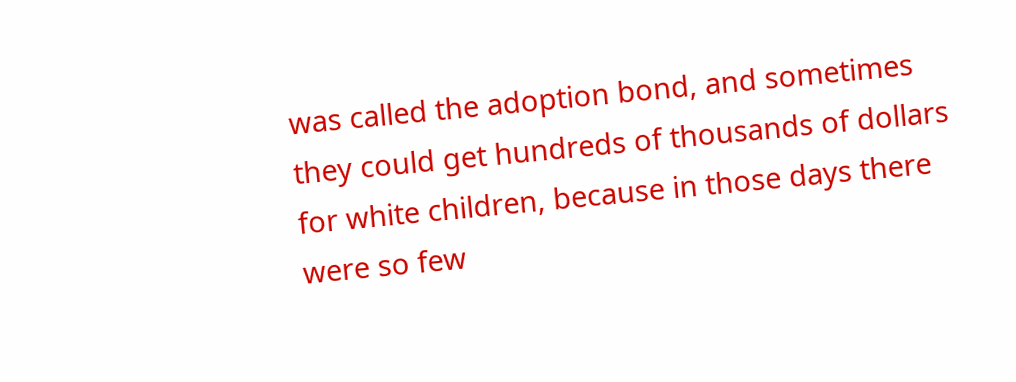was called the adoption bond, and sometimes they could get hundreds of thousands of dollars for white children, because in those days there were so few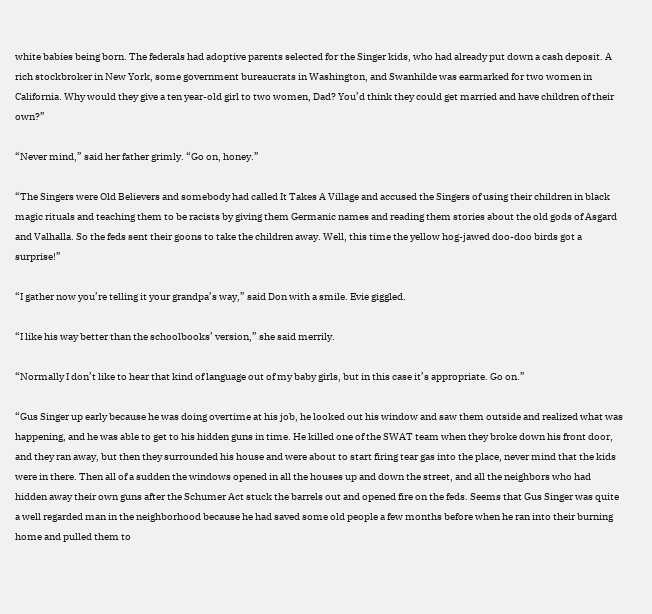white babies being born. The federals had adoptive parents selected for the Singer kids, who had already put down a cash deposit. A rich stockbroker in New York, some government bureaucrats in Washington, and Swanhilde was earmarked for two women in California. Why would they give a ten year-old girl to two women, Dad? You’d think they could get married and have children of their own?”

“Never mind,” said her father grimly. “Go on, honey.”

“The Singers were Old Believers and somebody had called It Takes A Village and accused the Singers of using their children in black magic rituals and teaching them to be racists by giving them Germanic names and reading them stories about the old gods of Asgard and Valhalla. So the feds sent their goons to take the children away. Well, this time the yellow hog-jawed doo-doo birds got a surprise!”

“I gather now you’re telling it your grandpa’s way,” said Don with a smile. Evie giggled.

“I like his way better than the schoolbooks’ version,” she said merrily.

“Normally I don’t like to hear that kind of language out of my baby girls, but in this case it’s appropriate. Go on.”

“Gus Singer up early because he was doing overtime at his job, he looked out his window and saw them outside and realized what was happening, and he was able to get to his hidden guns in time. He killed one of the SWAT team when they broke down his front door, and they ran away, but then they surrounded his house and were about to start firing tear gas into the place, never mind that the kids were in there. Then all of a sudden the windows opened in all the houses up and down the street, and all the neighbors who had hidden away their own guns after the Schumer Act stuck the barrels out and opened fire on the feds. Seems that Gus Singer was quite a well regarded man in the neighborhood because he had saved some old people a few months before when he ran into their burning home and pulled them to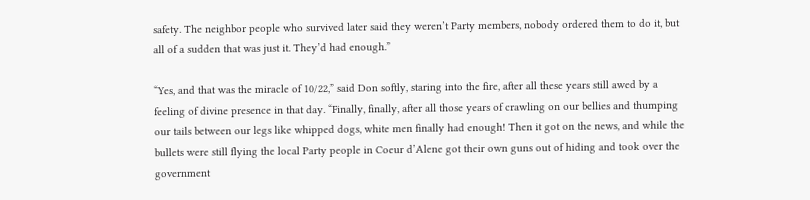safety. The neighbor people who survived later said they weren’t Party members, nobody ordered them to do it, but all of a sudden that was just it. They’d had enough.”

“Yes, and that was the miracle of 10/22,” said Don softly, staring into the fire, after all these years still awed by a feeling of divine presence in that day. “Finally, finally, after all those years of crawling on our bellies and thumping our tails between our legs like whipped dogs, white men finally had enough! Then it got on the news, and while the bullets were still flying the local Party people in Coeur d’Alene got their own guns out of hiding and took over the government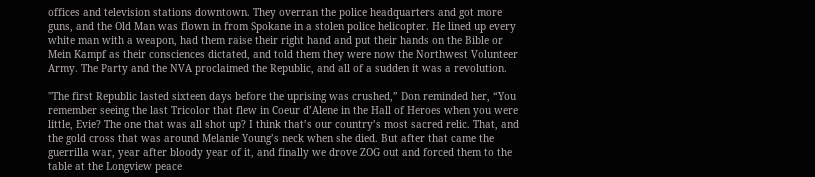offices and television stations downtown. They overran the police headquarters and got more guns, and the Old Man was flown in from Spokane in a stolen police helicopter. He lined up every white man with a weapon, had them raise their right hand and put their hands on the Bible or Mein Kampf as their consciences dictated, and told them they were now the Northwest Volunteer Army. The Party and the NVA proclaimed the Republic, and all of a sudden it was a revolution.

"The first Republic lasted sixteen days before the uprising was crushed,” Don reminded her, “You remember seeing the last Tricolor that flew in Coeur d’Alene in the Hall of Heroes when you were little, Evie? The one that was all shot up? I think that’s our country’s most sacred relic. That, and the gold cross that was around Melanie Young’s neck when she died. But after that came the guerrilla war, year after bloody year of it, and finally we drove ZOG out and forced them to the table at the Longview peace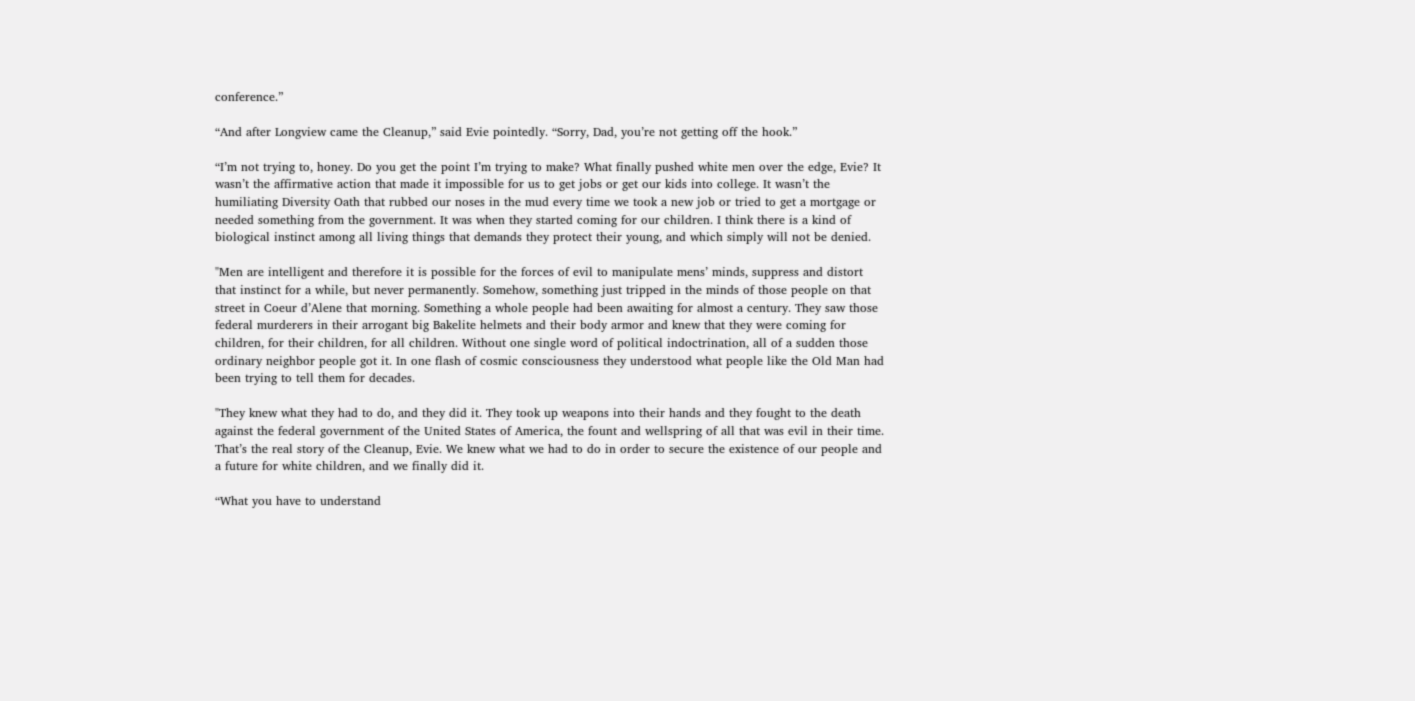conference.”

“And after Longview came the Cleanup,” said Evie pointedly. “Sorry, Dad, you’re not getting off the hook.”

“I’m not trying to, honey. Do you get the point I’m trying to make? What finally pushed white men over the edge, Evie? It wasn’t the affirmative action that made it impossible for us to get jobs or get our kids into college. It wasn’t the humiliating Diversity Oath that rubbed our noses in the mud every time we took a new job or tried to get a mortgage or needed something from the government. It was when they started coming for our children. I think there is a kind of biological instinct among all living things that demands they protect their young, and which simply will not be denied.

"Men are intelligent and therefore it is possible for the forces of evil to manipulate mens’ minds, suppress and distort that instinct for a while, but never permanently. Somehow, something just tripped in the minds of those people on that street in Coeur d’Alene that morning. Something a whole people had been awaiting for almost a century. They saw those federal murderers in their arrogant big Bakelite helmets and their body armor and knew that they were coming for children, for their children, for all children. Without one single word of political indoctrination, all of a sudden those ordinary neighbor people got it. In one flash of cosmic consciousness they understood what people like the Old Man had been trying to tell them for decades.

"They knew what they had to do, and they did it. They took up weapons into their hands and they fought to the death against the federal government of the United States of America, the fount and wellspring of all that was evil in their time. That’s the real story of the Cleanup, Evie. We knew what we had to do in order to secure the existence of our people and a future for white children, and we finally did it.

“What you have to understand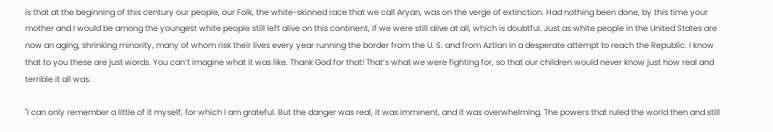is that at the beginning of this century our people, our Folk, the white-skinned race that we call Aryan, was on the verge of extinction. Had nothing been done, by this time your mother and I would be among the youngest white people still left alive on this continent, if we were still alive at all, which is doubtful. Just as white people in the United States are now an aging, shrinking minority, many of whom risk their lives every year running the border from the U. S. and from Aztlan in a desperate attempt to reach the Republic. I know that to you these are just words. You can’t imagine what it was like. Thank God for that! That’s what we were fighting for, so that our children would never know just how real and terrible it all was.

"I can only remember a little of it myself, for which I am grateful. But the danger was real, it was imminent, and it was overwhelming. The powers that ruled the world then and still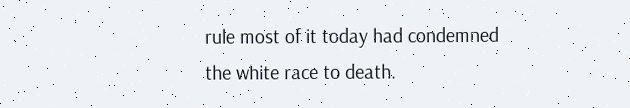rule most of it today had condemned the white race to death.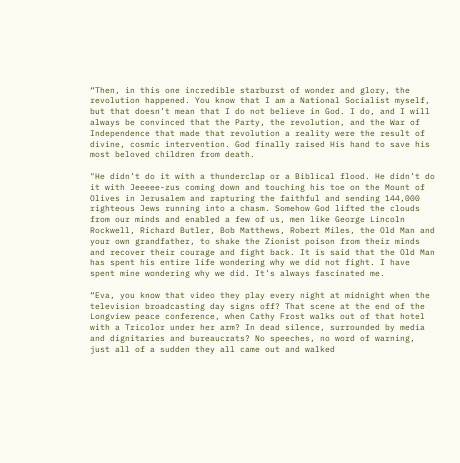“Then, in this one incredible starburst of wonder and glory, the revolution happened. You know that I am a National Socialist myself, but that doesn’t mean that I do not believe in God. I do, and I will always be convinced that the Party, the revolution, and the War of Independence that made that revolution a reality were the result of divine, cosmic intervention. God finally raised His hand to save his most beloved children from death.

"He didn’t do it with a thunderclap or a Biblical flood. He didn’t do it with Jeeeee-zus coming down and touching his toe on the Mount of Olives in Jerusalem and rapturing the faithful and sending 144,000 righteous Jews running into a chasm. Somehow God lifted the clouds from our minds and enabled a few of us, men like George Lincoln Rockwell, Richard Butler, Bob Matthews, Robert Miles, the Old Man and your own grandfather, to shake the Zionist poison from their minds and recover their courage and fight back. It is said that the Old Man has spent his entire life wondering why we did not fight. I have spent mine wondering why we did. It’s always fascinated me.

“Eva, you know that video they play every night at midnight when the television broadcasting day signs off? That scene at the end of the Longview peace conference, when Cathy Frost walks out of that hotel with a Tricolor under her arm? In dead silence, surrounded by media and dignitaries and bureaucrats? No speeches, no word of warning, just all of a sudden they all came out and walked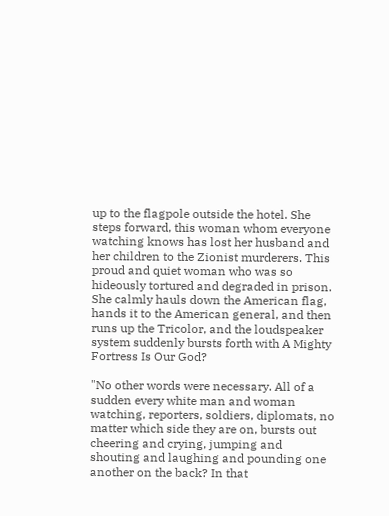up to the flagpole outside the hotel. She steps forward, this woman whom everyone watching knows has lost her husband and her children to the Zionist murderers. This proud and quiet woman who was so hideously tortured and degraded in prison. She calmly hauls down the American flag, hands it to the American general, and then runs up the Tricolor, and the loudspeaker system suddenly bursts forth with A Mighty Fortress Is Our God?

"No other words were necessary. All of a sudden every white man and woman watching, reporters, soldiers, diplomats, no matter which side they are on, bursts out cheering and crying, jumping and shouting and laughing and pounding one another on the back? In that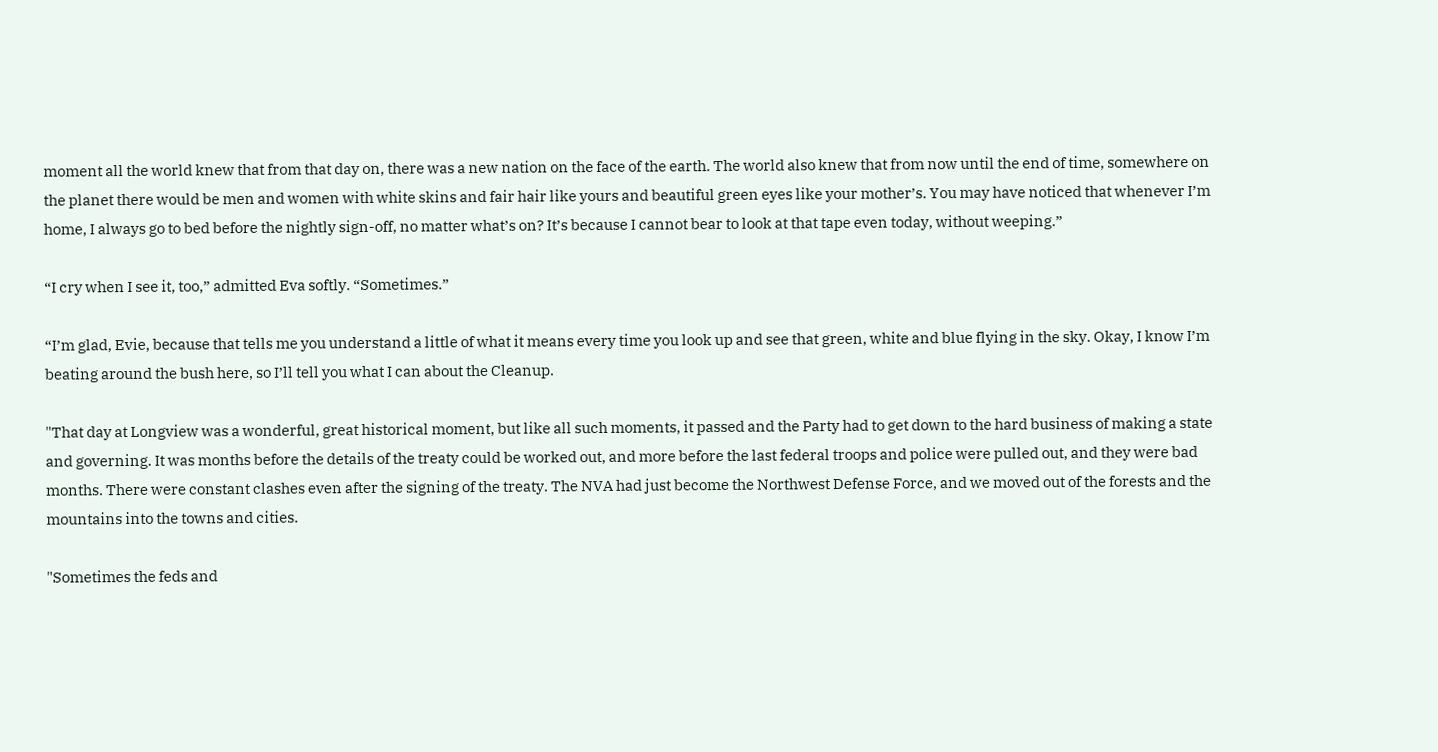moment all the world knew that from that day on, there was a new nation on the face of the earth. The world also knew that from now until the end of time, somewhere on the planet there would be men and women with white skins and fair hair like yours and beautiful green eyes like your mother’s. You may have noticed that whenever I’m home, I always go to bed before the nightly sign-off, no matter what’s on? It’s because I cannot bear to look at that tape even today, without weeping.”

“I cry when I see it, too,” admitted Eva softly. “Sometimes.”

“I’m glad, Evie, because that tells me you understand a little of what it means every time you look up and see that green, white and blue flying in the sky. Okay, I know I’m beating around the bush here, so I’ll tell you what I can about the Cleanup.

"That day at Longview was a wonderful, great historical moment, but like all such moments, it passed and the Party had to get down to the hard business of making a state and governing. It was months before the details of the treaty could be worked out, and more before the last federal troops and police were pulled out, and they were bad months. There were constant clashes even after the signing of the treaty. The NVA had just become the Northwest Defense Force, and we moved out of the forests and the mountains into the towns and cities.

"Sometimes the feds and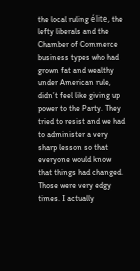the local ruling élite, the lefty liberals and the Chamber of Commerce business types who had grown fat and wealthy under American rule, didn’t feel like giving up power to the Party. They tried to resist and we had to administer a very sharp lesson so that everyone would know that things had changed. Those were very edgy times. I actually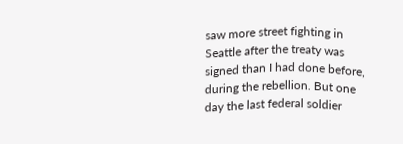saw more street fighting in Seattle after the treaty was signed than I had done before, during the rebellion. But one day the last federal soldier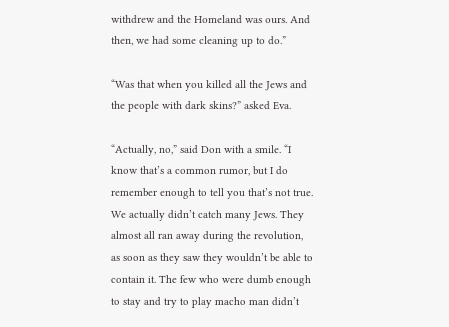withdrew and the Homeland was ours. And then, we had some cleaning up to do.”

“Was that when you killed all the Jews and the people with dark skins?” asked Eva.

“Actually, no,” said Don with a smile. “I know that’s a common rumor, but I do remember enough to tell you that’s not true. We actually didn’t catch many Jews. They almost all ran away during the revolution, as soon as they saw they wouldn’t be able to contain it. The few who were dumb enough to stay and try to play macho man didn’t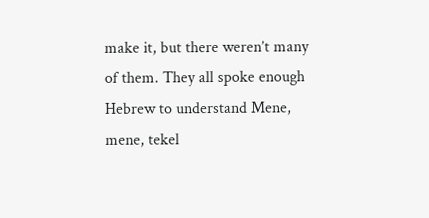make it, but there weren’t many of them. They all spoke enough Hebrew to understand Mene, mene, tekel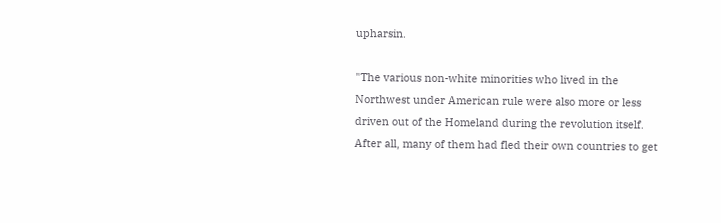upharsin.

"The various non-white minorities who lived in the Northwest under American rule were also more or less driven out of the Homeland during the revolution itself. After all, many of them had fled their own countries to get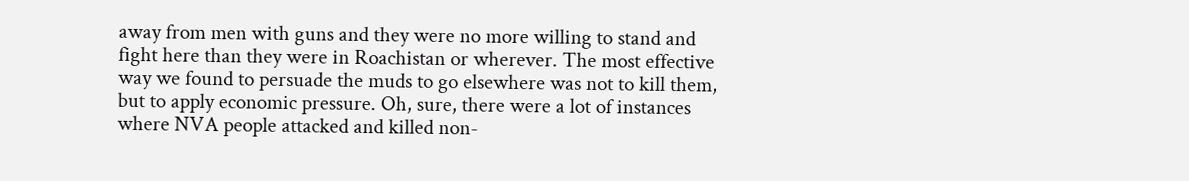away from men with guns and they were no more willing to stand and fight here than they were in Roachistan or wherever. The most effective way we found to persuade the muds to go elsewhere was not to kill them, but to apply economic pressure. Oh, sure, there were a lot of instances where NVA people attacked and killed non-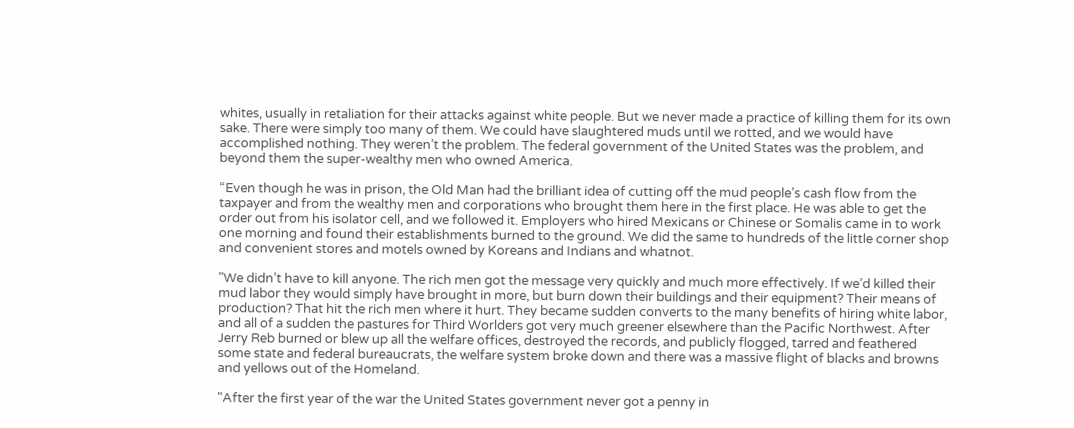whites, usually in retaliation for their attacks against white people. But we never made a practice of killing them for its own sake. There were simply too many of them. We could have slaughtered muds until we rotted, and we would have accomplished nothing. They weren’t the problem. The federal government of the United States was the problem, and beyond them the super-wealthy men who owned America.

“Even though he was in prison, the Old Man had the brilliant idea of cutting off the mud people’s cash flow from the taxpayer and from the wealthy men and corporations who brought them here in the first place. He was able to get the order out from his isolator cell, and we followed it. Employers who hired Mexicans or Chinese or Somalis came in to work one morning and found their establishments burned to the ground. We did the same to hundreds of the little corner shop and convenient stores and motels owned by Koreans and Indians and whatnot.

"We didn’t have to kill anyone. The rich men got the message very quickly and much more effectively. If we’d killed their mud labor they would simply have brought in more, but burn down their buildings and their equipment? Their means of production? That hit the rich men where it hurt. They became sudden converts to the many benefits of hiring white labor, and all of a sudden the pastures for Third Worlders got very much greener elsewhere than the Pacific Northwest. After Jerry Reb burned or blew up all the welfare offices, destroyed the records, and publicly flogged, tarred and feathered some state and federal bureaucrats, the welfare system broke down and there was a massive flight of blacks and browns and yellows out of the Homeland.

"After the first year of the war the United States government never got a penny in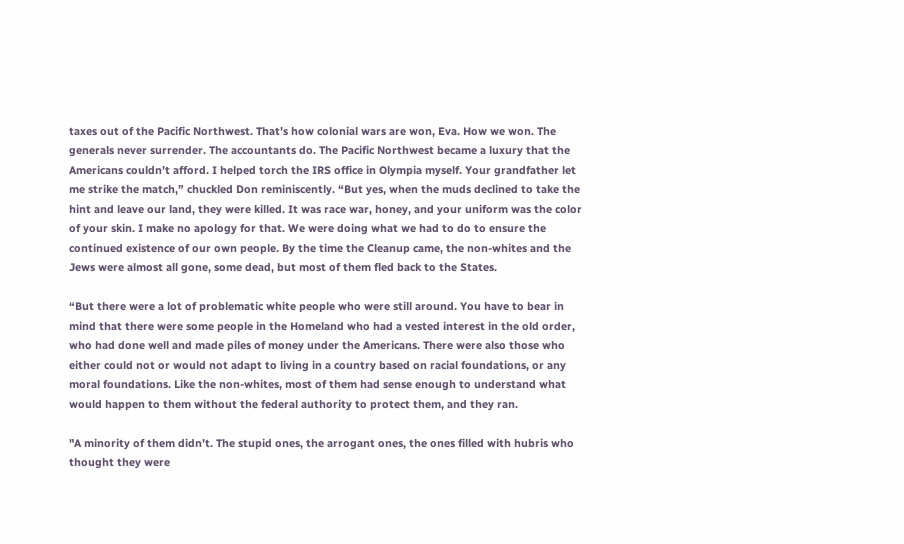taxes out of the Pacific Northwest. That’s how colonial wars are won, Eva. How we won. The generals never surrender. The accountants do. The Pacific Northwest became a luxury that the Americans couldn’t afford. I helped torch the IRS office in Olympia myself. Your grandfather let me strike the match,” chuckled Don reminiscently. “But yes, when the muds declined to take the hint and leave our land, they were killed. It was race war, honey, and your uniform was the color of your skin. I make no apology for that. We were doing what we had to do to ensure the continued existence of our own people. By the time the Cleanup came, the non-whites and the Jews were almost all gone, some dead, but most of them fled back to the States.

“But there were a lot of problematic white people who were still around. You have to bear in mind that there were some people in the Homeland who had a vested interest in the old order, who had done well and made piles of money under the Americans. There were also those who either could not or would not adapt to living in a country based on racial foundations, or any moral foundations. Like the non-whites, most of them had sense enough to understand what would happen to them without the federal authority to protect them, and they ran.

"A minority of them didn’t. The stupid ones, the arrogant ones, the ones filled with hubris who thought they were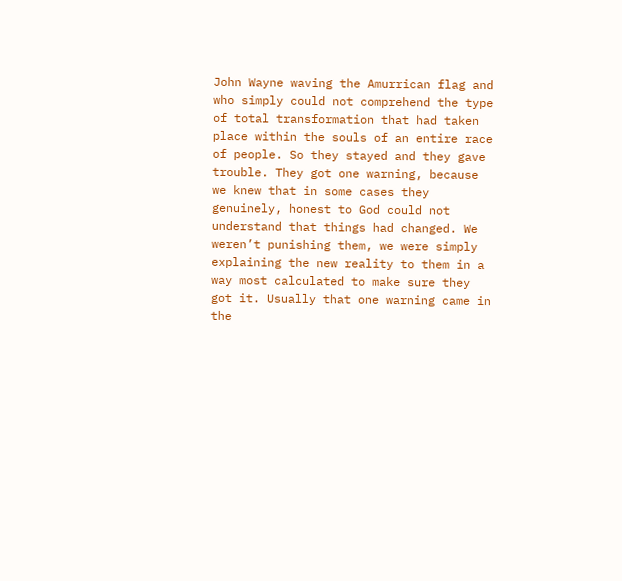John Wayne waving the Amurrican flag and who simply could not comprehend the type of total transformation that had taken place within the souls of an entire race of people. So they stayed and they gave trouble. They got one warning, because we knew that in some cases they genuinely, honest to God could not understand that things had changed. We weren’t punishing them, we were simply explaining the new reality to them in a way most calculated to make sure they got it. Usually that one warning came in the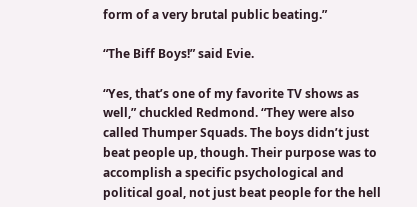form of a very brutal public beating.”

“The Biff Boys!” said Evie.

“Yes, that’s one of my favorite TV shows as well,” chuckled Redmond. “They were also called Thumper Squads. The boys didn’t just beat people up, though. Their purpose was to accomplish a specific psychological and political goal, not just beat people for the hell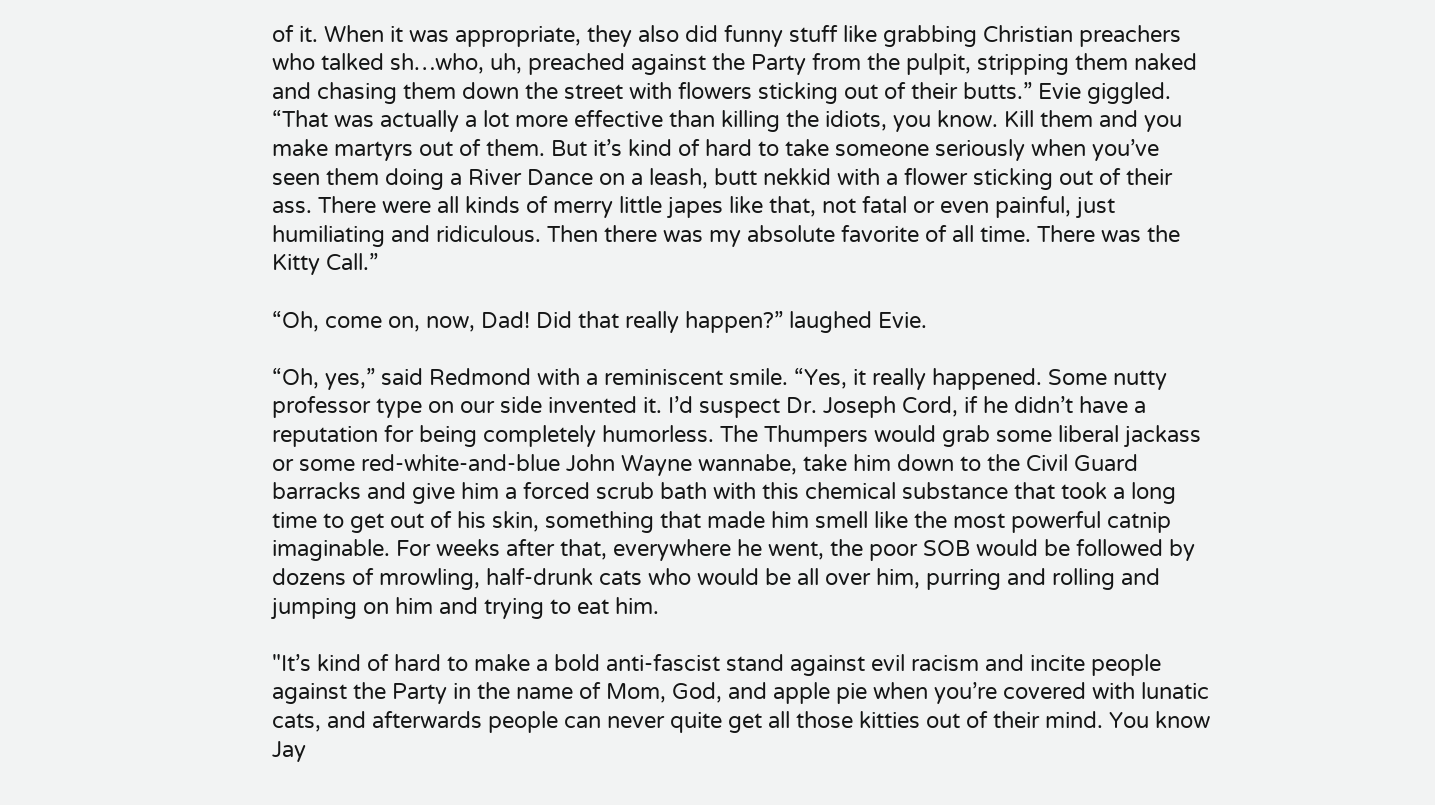of it. When it was appropriate, they also did funny stuff like grabbing Christian preachers who talked sh…who, uh, preached against the Party from the pulpit, stripping them naked and chasing them down the street with flowers sticking out of their butts.” Evie giggled. “That was actually a lot more effective than killing the idiots, you know. Kill them and you make martyrs out of them. But it’s kind of hard to take someone seriously when you’ve seen them doing a River Dance on a leash, butt nekkid with a flower sticking out of their ass. There were all kinds of merry little japes like that, not fatal or even painful, just humiliating and ridiculous. Then there was my absolute favorite of all time. There was the Kitty Call.”

“Oh, come on, now, Dad! Did that really happen?” laughed Evie.

“Oh, yes,” said Redmond with a reminiscent smile. “Yes, it really happened. Some nutty professor type on our side invented it. I’d suspect Dr. Joseph Cord, if he didn’t have a reputation for being completely humorless. The Thumpers would grab some liberal jackass or some red-white-and-blue John Wayne wannabe, take him down to the Civil Guard barracks and give him a forced scrub bath with this chemical substance that took a long time to get out of his skin, something that made him smell like the most powerful catnip imaginable. For weeks after that, everywhere he went, the poor SOB would be followed by dozens of mrowling, half-drunk cats who would be all over him, purring and rolling and jumping on him and trying to eat him.

"It’s kind of hard to make a bold anti-fascist stand against evil racism and incite people against the Party in the name of Mom, God, and apple pie when you’re covered with lunatic cats, and afterwards people can never quite get all those kitties out of their mind. You know Jay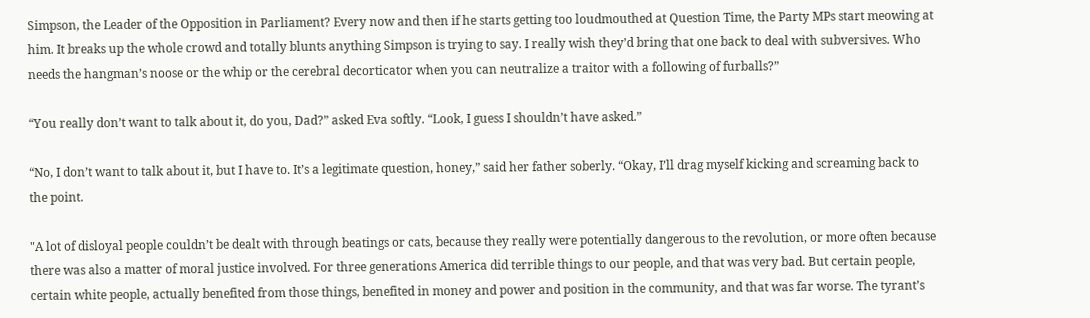Simpson, the Leader of the Opposition in Parliament? Every now and then if he starts getting too loudmouthed at Question Time, the Party MPs start meowing at him. It breaks up the whole crowd and totally blunts anything Simpson is trying to say. I really wish they’d bring that one back to deal with subversives. Who needs the hangman’s noose or the whip or the cerebral decorticator when you can neutralize a traitor with a following of furballs?”

“You really don’t want to talk about it, do you, Dad?” asked Eva softly. “Look, I guess I shouldn’t have asked.”

“No, I don’t want to talk about it, but I have to. It’s a legitimate question, honey,” said her father soberly. “Okay, I’ll drag myself kicking and screaming back to the point.

"A lot of disloyal people couldn’t be dealt with through beatings or cats, because they really were potentially dangerous to the revolution, or more often because there was also a matter of moral justice involved. For three generations America did terrible things to our people, and that was very bad. But certain people, certain white people, actually benefited from those things, benefited in money and power and position in the community, and that was far worse. The tyrant’s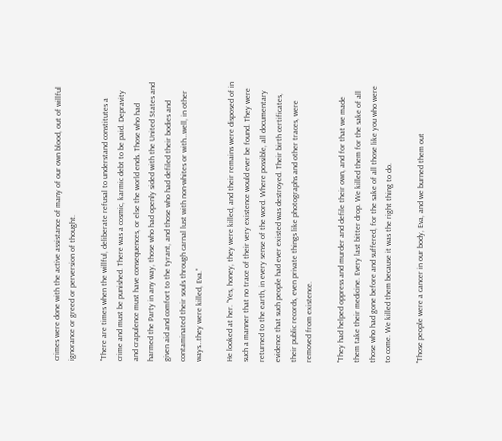crimes were done with the active assistance of many of our own blood, out of willful ignorance or greed or perversion of thought.

"There are times when the willful, deliberate refusal to understand constitutes a crime and must be punished. There was a cosmic, karmic debt to be paid. Depravity and crapulence must have consequences, or else the world ends. Those who had harmed the Party in any way, those who had openly sided with the United States and given aid and comfort to the tyrant, and those who had defiled their bodies and contaminated their souls through carnal lust with non-whites or with…well, in other ways…they were killed, Eva.”

He looked at her. “Yes, honey, they were killed, and their remains were disposed of in such a manner that no trace of their very existence would ever be found. They were returned to the earth, in every sense of the word. Where possible, all documentary evidence that such people had ever existed was destroyed. Their birth certificates, their public records, even private things like photographs and other traces, were removed from existence.

"They had helped oppress and murder and defile their own, and for that we made them take their medicine. Every last bitter drop. We killed them for the sake of all those who had gone before and suffered, for the sake of all those like you who were to come. We killed them because it was the right thing to do.

"Those people were a cancer in our body, Eva, and we burned them out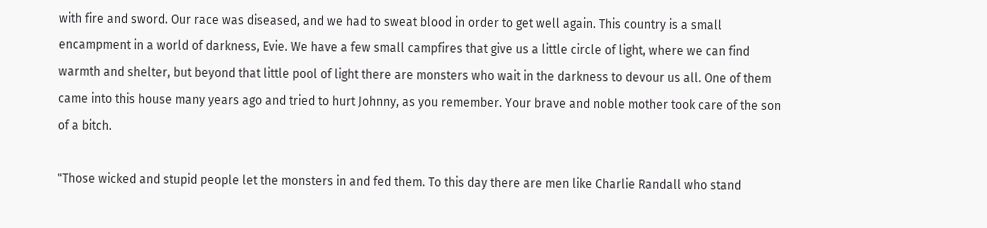with fire and sword. Our race was diseased, and we had to sweat blood in order to get well again. This country is a small encampment in a world of darkness, Evie. We have a few small campfires that give us a little circle of light, where we can find warmth and shelter, but beyond that little pool of light there are monsters who wait in the darkness to devour us all. One of them came into this house many years ago and tried to hurt Johnny, as you remember. Your brave and noble mother took care of the son of a bitch.

"Those wicked and stupid people let the monsters in and fed them. To this day there are men like Charlie Randall who stand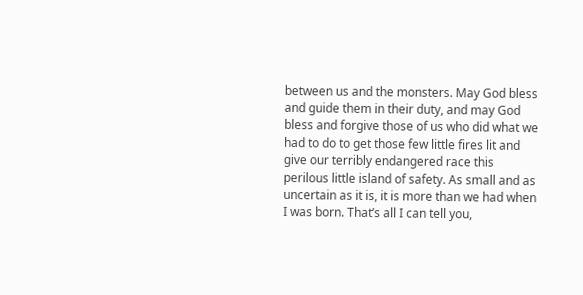between us and the monsters. May God bless and guide them in their duty, and may God bless and forgive those of us who did what we had to do to get those few little fires lit and give our terribly endangered race this perilous little island of safety. As small and as uncertain as it is, it is more than we had when I was born. That’s all I can tell you,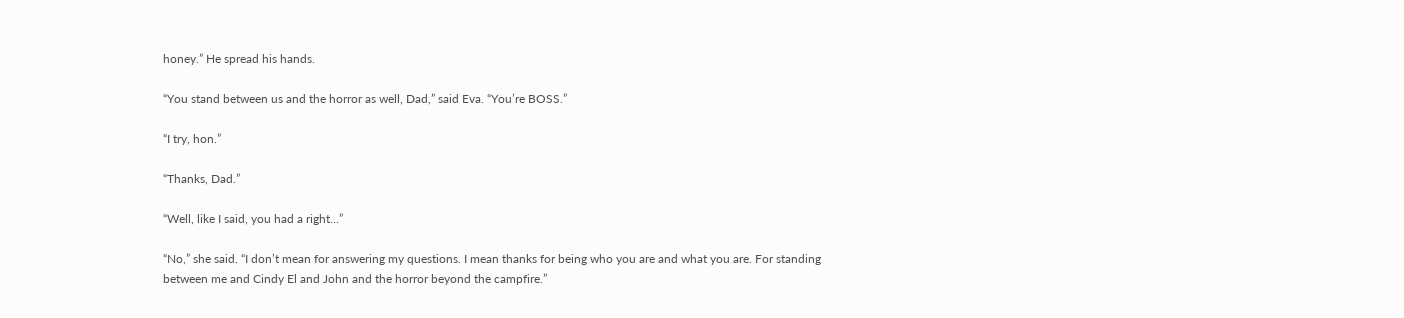honey.” He spread his hands.

“You stand between us and the horror as well, Dad,” said Eva. “You’re BOSS.”

“I try, hon.”

“Thanks, Dad.”

“Well, like I said, you had a right…”

“No,” she said. “I don’t mean for answering my questions. I mean thanks for being who you are and what you are. For standing between me and Cindy El and John and the horror beyond the campfire.”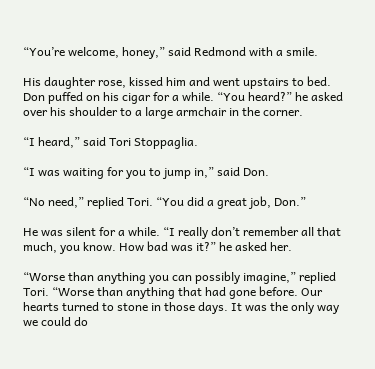“You’re welcome, honey,” said Redmond with a smile.

His daughter rose, kissed him and went upstairs to bed. Don puffed on his cigar for a while. “You heard?” he asked over his shoulder to a large armchair in the corner.

“I heard,” said Tori Stoppaglia.

“I was waiting for you to jump in,” said Don.

“No need,” replied Tori. “You did a great job, Don.”

He was silent for a while. “I really don’t remember all that much, you know. How bad was it?” he asked her.

“Worse than anything you can possibly imagine,” replied Tori. “Worse than anything that had gone before. Our hearts turned to stone in those days. It was the only way we could do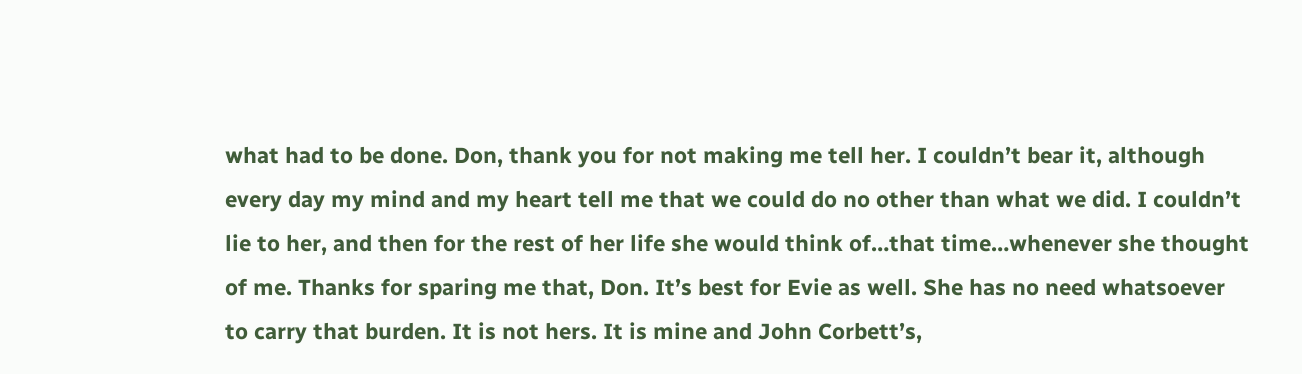what had to be done. Don, thank you for not making me tell her. I couldn’t bear it, although every day my mind and my heart tell me that we could do no other than what we did. I couldn’t lie to her, and then for the rest of her life she would think of…that time…whenever she thought of me. Thanks for sparing me that, Don. It’s best for Evie as well. She has no need whatsoever to carry that burden. It is not hers. It is mine and John Corbett’s,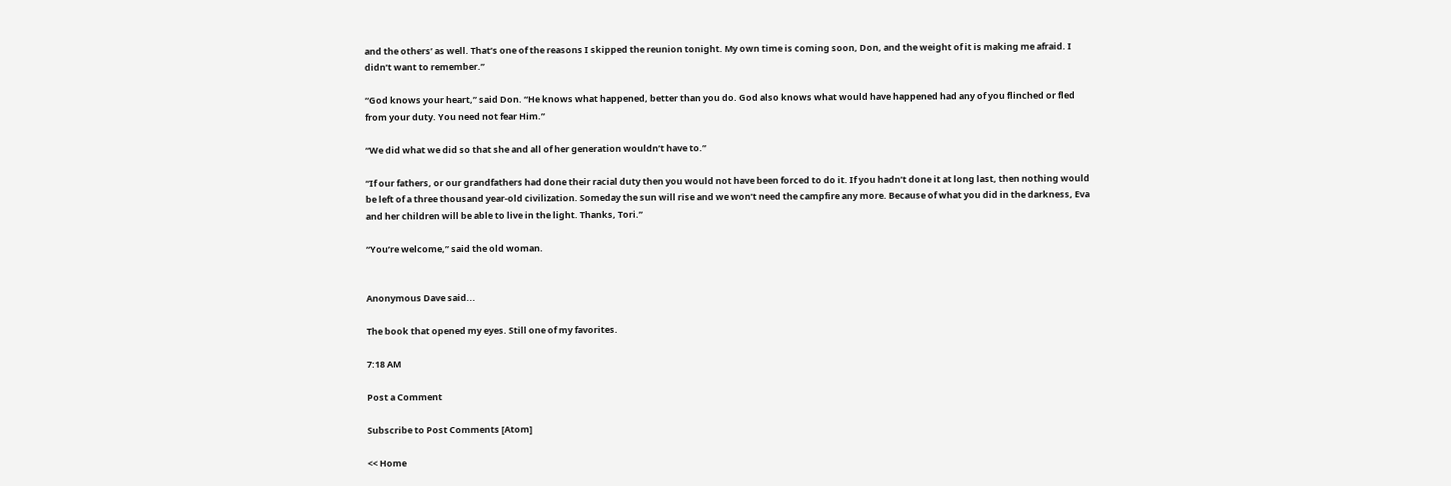and the others’ as well. That’s one of the reasons I skipped the reunion tonight. My own time is coming soon, Don, and the weight of it is making me afraid. I didn’t want to remember.”

“God knows your heart,” said Don. “He knows what happened, better than you do. God also knows what would have happened had any of you flinched or fled from your duty. You need not fear Him.”

“We did what we did so that she and all of her generation wouldn’t have to.”

“If our fathers, or our grandfathers had done their racial duty then you would not have been forced to do it. If you hadn’t done it at long last, then nothing would be left of a three thousand year-old civilization. Someday the sun will rise and we won’t need the campfire any more. Because of what you did in the darkness, Eva and her children will be able to live in the light. Thanks, Tori.”

“You’re welcome,” said the old woman.


Anonymous Dave said...

The book that opened my eyes. Still one of my favorites.

7:18 AM

Post a Comment

Subscribe to Post Comments [Atom]

<< Home